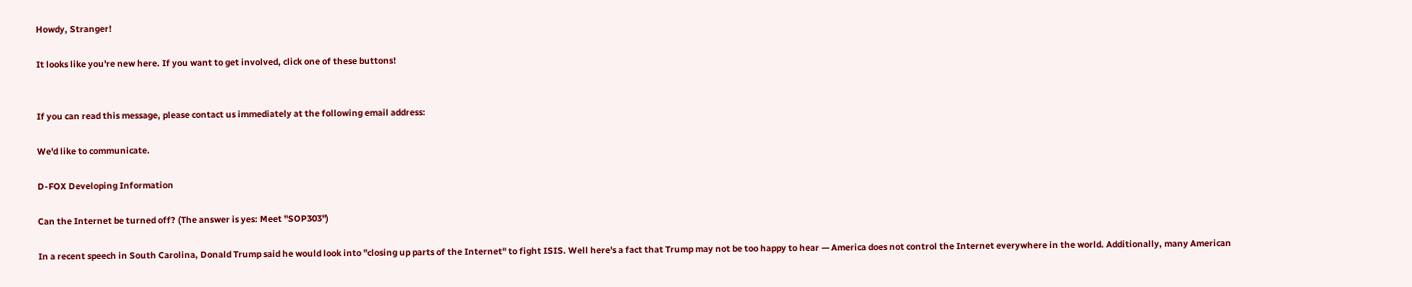Howdy, Stranger!

It looks like you're new here. If you want to get involved, click one of these buttons!


If you can read this message, please contact us immediately at the following email address:

We'd like to communicate.

D-FOX Developing Information

Can the Internet be turned off? (The answer is yes: Meet "SOP303")

In a recent speech in South Carolina, Donald Trump said he would look into "closing up parts of the Internet" to fight ISIS. Well here's a fact that Trump may not be too happy to hear — America does not control the Internet everywhere in the world. Additionally, many American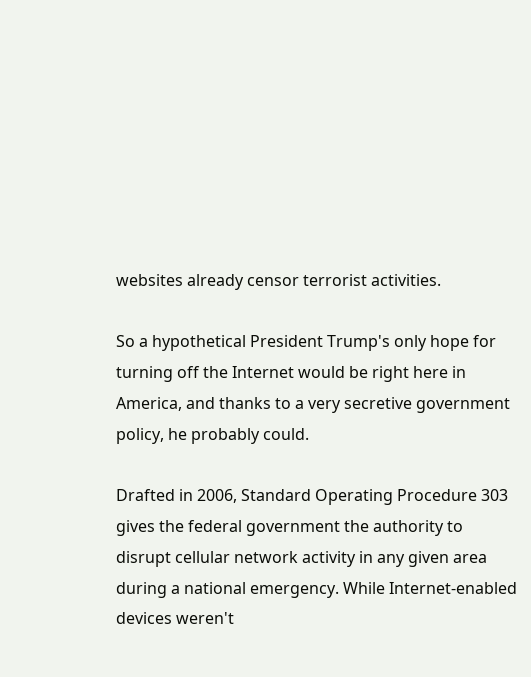websites already censor terrorist activities.

So a hypothetical President Trump's only hope for turning off the Internet would be right here in America, and thanks to a very secretive government policy, he probably could.

Drafted in 2006, Standard Operating Procedure 303 gives the federal government the authority to disrupt cellular network activity in any given area during a national emergency. While Internet-enabled devices weren't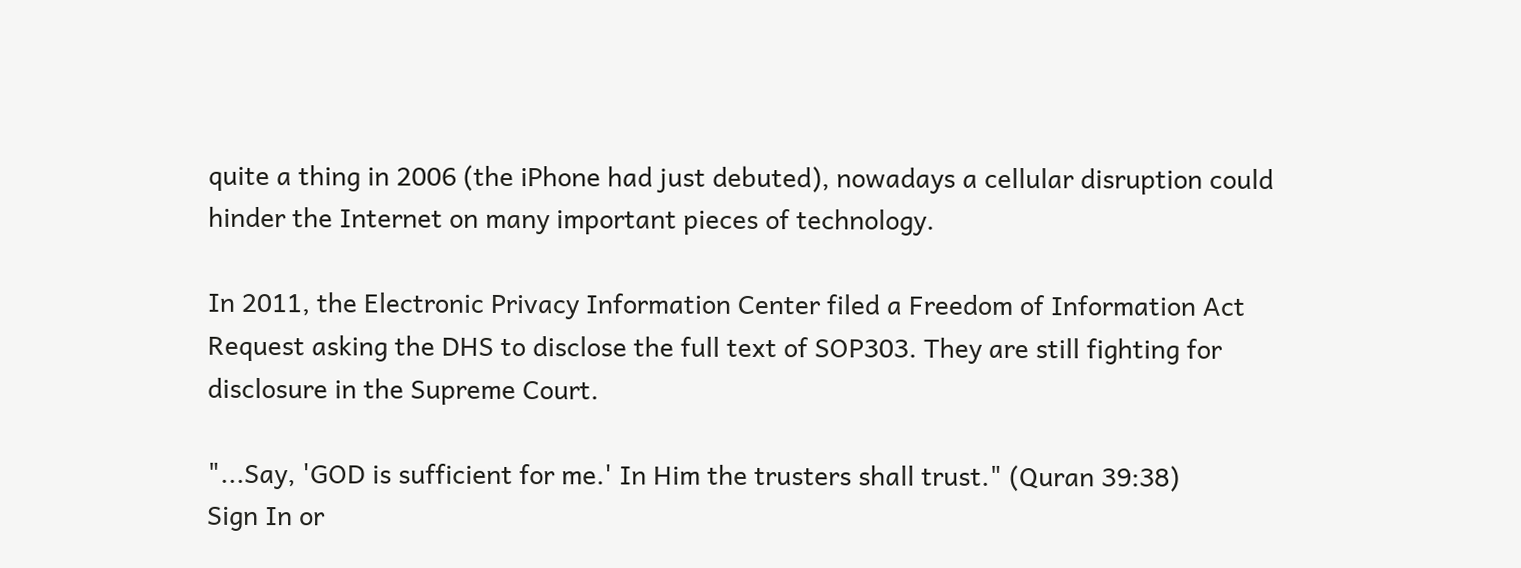quite a thing in 2006 (the iPhone had just debuted), nowadays a cellular disruption could hinder the Internet on many important pieces of technology.

In 2011, the Electronic Privacy Information Center filed a Freedom of Information Act Request asking the DHS to disclose the full text of SOP303. They are still fighting for disclosure in the Supreme Court.

"...Say, 'GOD is sufficient for me.' In Him the trusters shall trust." (Quran 39:38)
Sign In or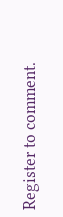Register to comment.